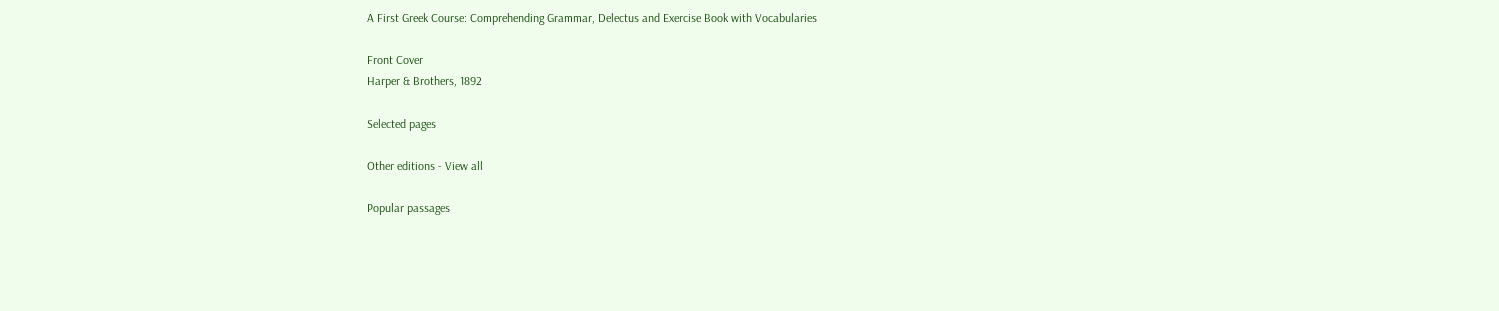A First Greek Course: Comprehending Grammar, Delectus and Exercise Book with Vocabularies

Front Cover
Harper & Brothers, 1892

Selected pages

Other editions - View all

Popular passages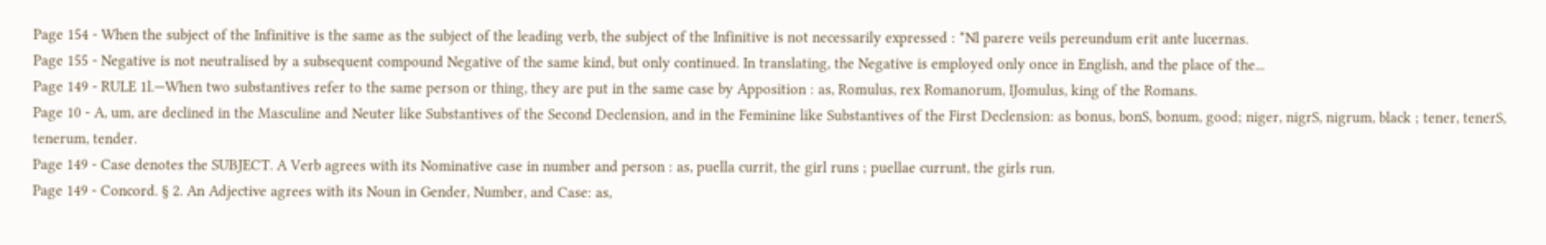Page 154 - When the subject of the Infinitive is the same as the subject of the leading verb, the subject of the Infinitive is not necessarily expressed : *Nl parere veils pereundum erit ante lucernas.
Page 155 - Negative is not neutralised by a subsequent compound Negative of the same kind, but only continued. In translating, the Negative is employed only once in English, and the place of the...
Page 149 - RULE 1l.—When two substantives refer to the same person or thing, they are put in the same case by Apposition : as, Romulus, rex Romanorum, IJomulus, king of the Romans.
Page 10 - A, um, are declined in the Masculine and Neuter like Substantives of the Second Declension, and in the Feminine like Substantives of the First Declension: as bonus, bonS, bonum, good; niger, nigrS, nigrum, black ; tener, tenerS, tenerum, tender.
Page 149 - Case denotes the SUBJECT. A Verb agrees with its Nominative case in number and person : as, puella currit, the girl runs ; puellae currunt, the girls run.
Page 149 - Concord. § 2. An Adjective agrees with its Noun in Gender, Number, and Case: as,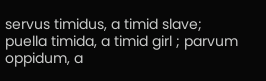servus timidus, a timid slave; puella timida, a timid girl ; parvum oppidum, a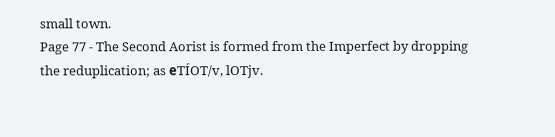small town.
Page 77 - The Second Aorist is formed from the Imperfect by dropping the reduplication; as еTÍOT/v, lOTjv.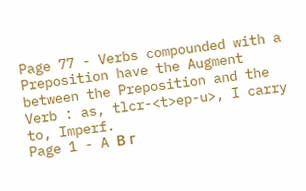Page 77 - Verbs compounded with a Preposition have the Augment between the Preposition and the Verb : as, tlcr-<t>ep-u>, I carry to, Imperf.
Page 1 - A В г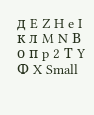д E Z H e I к л M N В о п p 2 Т Y Ф X Small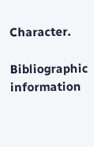Character.

Bibliographic information